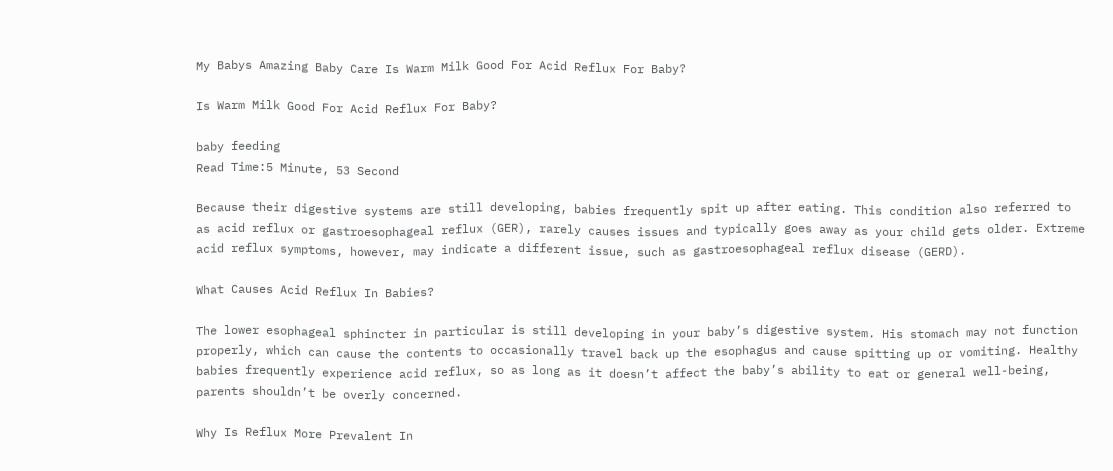My Babys Amazing Baby Care Is Warm Milk Good For Acid Reflux For Baby?

Is Warm Milk Good For Acid Reflux For Baby?

baby feeding
Read Time:5 Minute, 53 Second

Because their digestive systems are still developing, babies frequently spit up after eating. This condition also referred to as acid reflux or gastroesophageal reflux (GER), rarely causes issues and typically goes away as your child gets older. Extreme acid reflux symptoms, however, may indicate a different issue, such as gastroesophageal reflux disease (GERD).

What Causes Acid Reflux In Babies?

The lower esophageal sphincter in particular is still developing in your baby’s digestive system. His stomach may not function properly, which can cause the contents to occasionally travel back up the esophagus and cause spitting up or vomiting. Healthy babies frequently experience acid reflux, so as long as it doesn’t affect the baby’s ability to eat or general well-being, parents shouldn’t be overly concerned.

Why Is Reflux More Prevalent In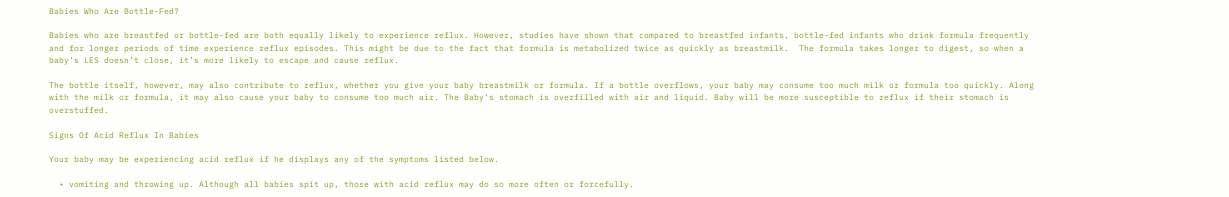Babies Who Are Bottle-Fed?

Babies who are breastfed or bottle-fed are both equally likely to experience reflux. However, studies have shown that compared to breastfed infants, bottle-fed infants who drink formula frequently and for longer periods of time experience reflux episodes. This might be due to the fact that formula is metabolized twice as quickly as breastmilk.  The formula takes longer to digest, so when a baby’s LES doesn’t close, it’s more likely to escape and cause reflux.

The bottle itself, however, may also contribute to reflux, whether you give your baby breastmilk or formula. If a bottle overflows, your baby may consume too much milk or formula too quickly. Along with the milk or formula, it may also cause your baby to consume too much air. The Baby’s stomach is overfilled with air and liquid. Baby will be more susceptible to reflux if their stomach is overstuffed.

Signs Of Acid Reflux In Babies

Your baby may be experiencing acid reflux if he displays any of the symptoms listed below.

  • vomiting and throwing up. Although all babies spit up, those with acid reflux may do so more often or forcefully.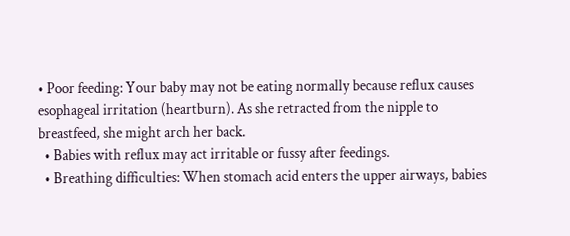• Poor feeding: Your baby may not be eating normally because reflux causes esophageal irritation (heartburn). As she retracted from the nipple to breastfeed, she might arch her back.
  • Babies with reflux may act irritable or fussy after feedings.
  • Breathing difficulties: When stomach acid enters the upper airways, babies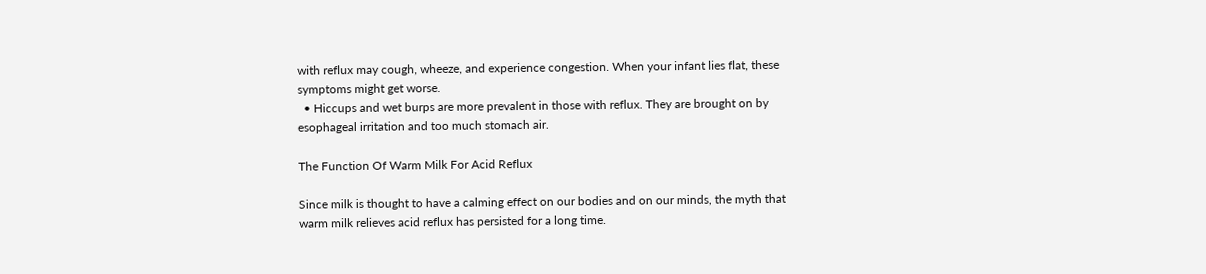with reflux may cough, wheeze, and experience congestion. When your infant lies flat, these symptoms might get worse.
  • Hiccups and wet burps are more prevalent in those with reflux. They are brought on by esophageal irritation and too much stomach air.

The Function Of Warm Milk For Acid Reflux

Since milk is thought to have a calming effect on our bodies and on our minds, the myth that warm milk relieves acid reflux has persisted for a long time.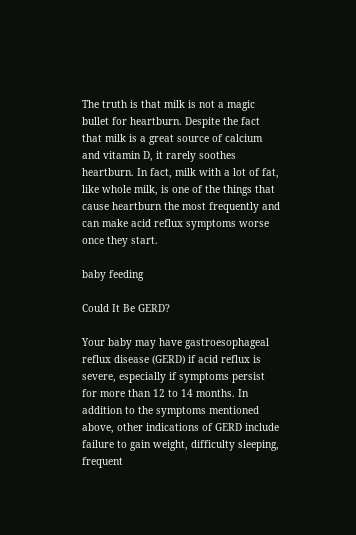The truth is that milk is not a magic bullet for heartburn. Despite the fact that milk is a great source of calcium and vitamin D, it rarely soothes heartburn. In fact, milk with a lot of fat, like whole milk, is one of the things that cause heartburn the most frequently and can make acid reflux symptoms worse once they start.

baby feeding

Could It Be GERD?

Your baby may have gastroesophageal reflux disease (GERD) if acid reflux is severe, especially if symptoms persist for more than 12 to 14 months. In addition to the symptoms mentioned above, other indications of GERD include failure to gain weight, difficulty sleeping, frequent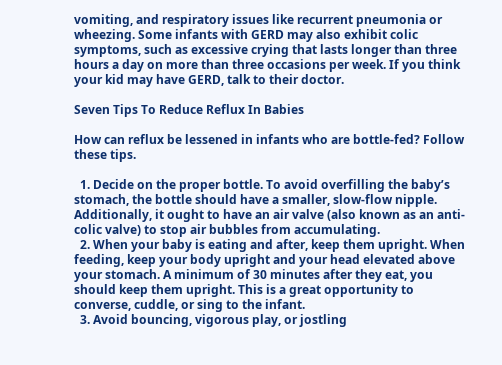vomiting, and respiratory issues like recurrent pneumonia or wheezing. Some infants with GERD may also exhibit colic symptoms, such as excessive crying that lasts longer than three hours a day on more than three occasions per week. If you think your kid may have GERD, talk to their doctor.

Seven Tips To Reduce Reflux In Babies

How can reflux be lessened in infants who are bottle-fed? Follow these tips.

  1. Decide on the proper bottle. To avoid overfilling the baby’s stomach, the bottle should have a smaller, slow-flow nipple. Additionally, it ought to have an air valve (also known as an anti-colic valve) to stop air bubbles from accumulating.
  2. When your baby is eating and after, keep them upright. When feeding, keep your body upright and your head elevated above your stomach. A minimum of 30 minutes after they eat, you should keep them upright. This is a great opportunity to converse, cuddle, or sing to the infant.
  3. Avoid bouncing, vigorous play, or jostling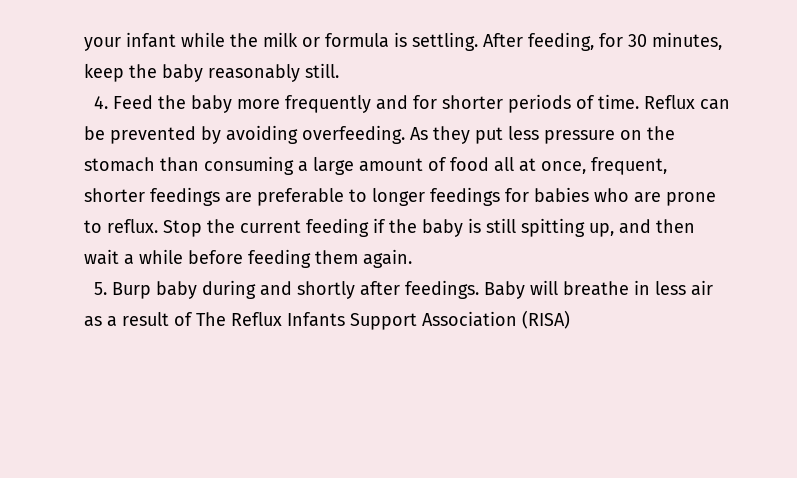your infant while the milk or formula is settling. After feeding, for 30 minutes, keep the baby reasonably still.
  4. Feed the baby more frequently and for shorter periods of time. Reflux can be prevented by avoiding overfeeding. As they put less pressure on the stomach than consuming a large amount of food all at once, frequent, shorter feedings are preferable to longer feedings for babies who are prone to reflux. Stop the current feeding if the baby is still spitting up, and then wait a while before feeding them again.
  5. Burp baby during and shortly after feedings. Baby will breathe in less air as a result of The Reflux Infants Support Association (RISA)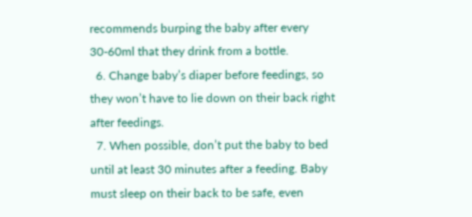recommends burping the baby after every 30-60ml that they drink from a bottle.
  6. Change baby’s diaper before feedings, so they won’t have to lie down on their back right after feedings.
  7. When possible, don’t put the baby to bed until at least 30 minutes after a feeding. Baby must sleep on their back to be safe, even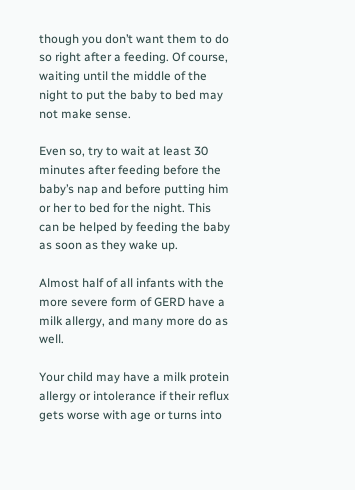though you don’t want them to do so right after a feeding. Of course, waiting until the middle of the night to put the baby to bed may not make sense.

Even so, try to wait at least 30 minutes after feeding before the baby’s nap and before putting him or her to bed for the night. This can be helped by feeding the baby as soon as they wake up.

Almost half of all infants with the more severe form of GERD have a milk allergy, and many more do as well.

Your child may have a milk protein allergy or intolerance if their reflux gets worse with age or turns into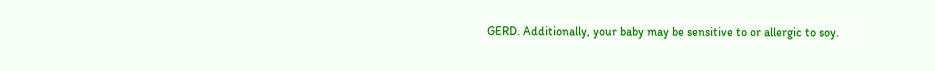GERD. Additionally, your baby may be sensitive to or allergic to soy.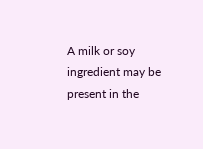A milk or soy ingredient may be present in the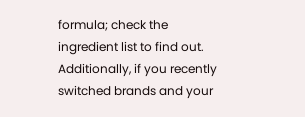formula; check the ingredient list to find out. Additionally, if you recently switched brands and your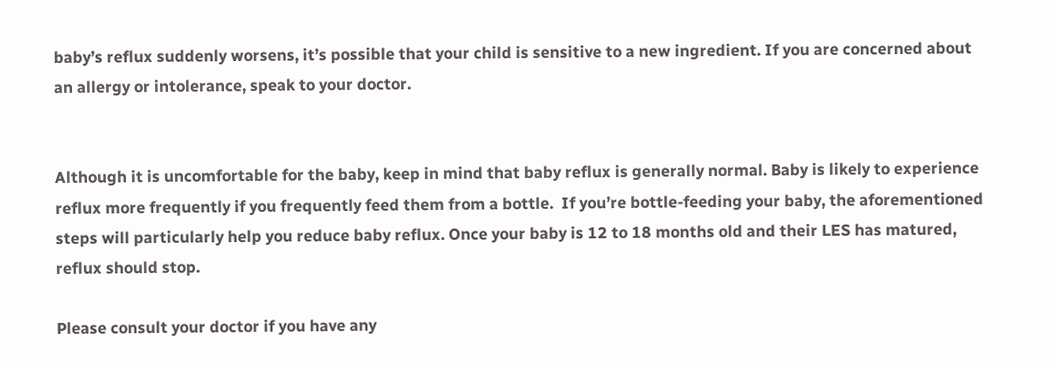baby’s reflux suddenly worsens, it’s possible that your child is sensitive to a new ingredient. If you are concerned about an allergy or intolerance, speak to your doctor.


Although it is uncomfortable for the baby, keep in mind that baby reflux is generally normal. Baby is likely to experience reflux more frequently if you frequently feed them from a bottle.  If you’re bottle-feeding your baby, the aforementioned steps will particularly help you reduce baby reflux. Once your baby is 12 to 18 months old and their LES has matured, reflux should stop.

Please consult your doctor if you have any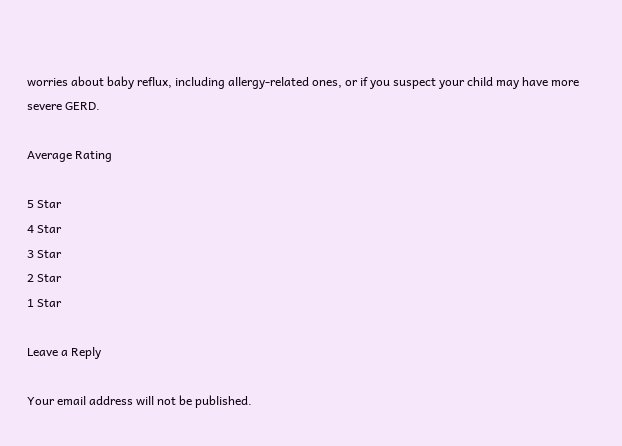worries about baby reflux, including allergy-related ones, or if you suspect your child may have more severe GERD.

Average Rating

5 Star
4 Star
3 Star
2 Star
1 Star

Leave a Reply

Your email address will not be published.